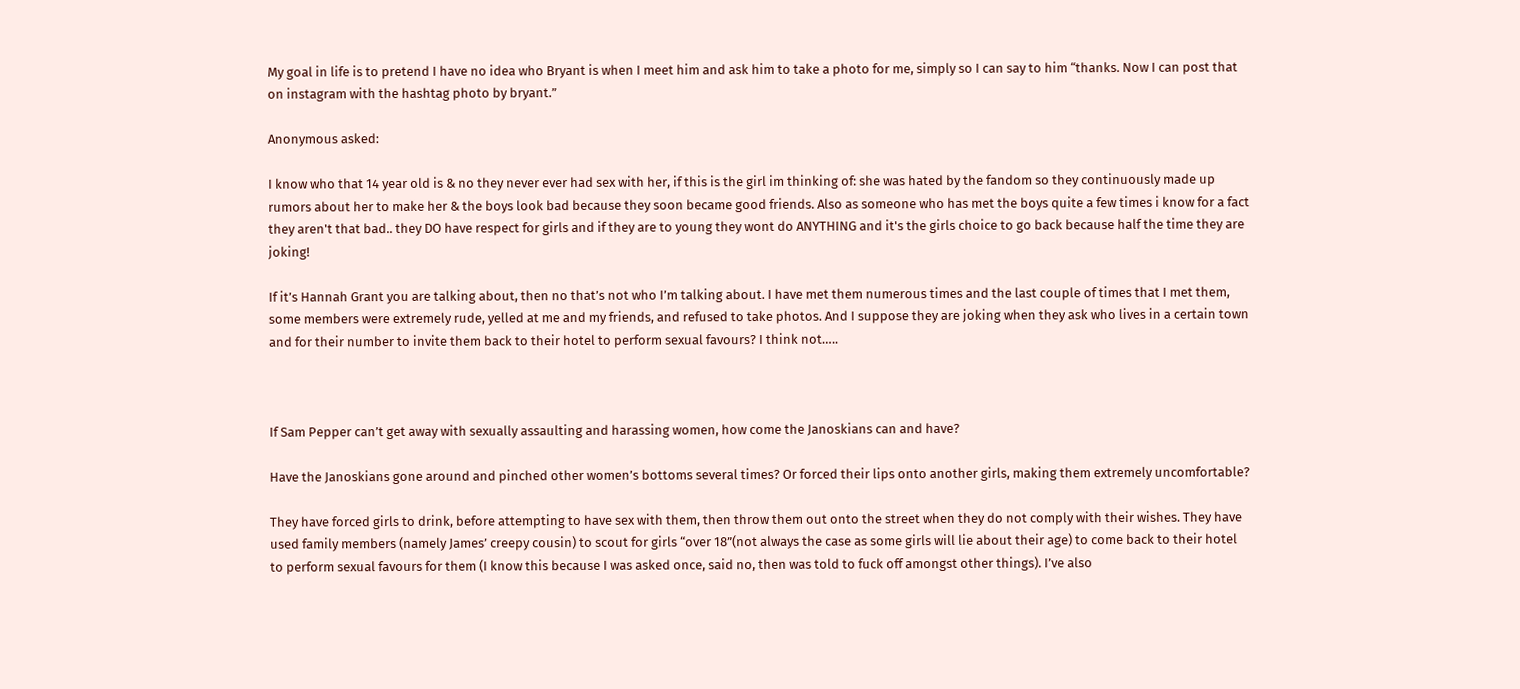My goal in life is to pretend I have no idea who Bryant is when I meet him and ask him to take a photo for me, simply so I can say to him “thanks. Now I can post that on instagram with the hashtag photo by bryant.”

Anonymous asked:

I know who that 14 year old is & no they never ever had sex with her, if this is the girl im thinking of: she was hated by the fandom so they continuously made up rumors about her to make her & the boys look bad because they soon became good friends. Also as someone who has met the boys quite a few times i know for a fact they aren't that bad.. they DO have respect for girls and if they are to young they wont do ANYTHING and it's the girls choice to go back because half the time they are joking!

If it’s Hannah Grant you are talking about, then no that’s not who I’m talking about. I have met them numerous times and the last couple of times that I met them, some members were extremely rude, yelled at me and my friends, and refused to take photos. And I suppose they are joking when they ask who lives in a certain town and for their number to invite them back to their hotel to perform sexual favours? I think not…..



If Sam Pepper can’t get away with sexually assaulting and harassing women, how come the Janoskians can and have?

Have the Janoskians gone around and pinched other women’s bottoms several times? Or forced their lips onto another girls, making them extremely uncomfortable?

They have forced girls to drink, before attempting to have sex with them, then throw them out onto the street when they do not comply with their wishes. They have used family members (namely James’ creepy cousin) to scout for girls “over 18”(not always the case as some girls will lie about their age) to come back to their hotel to perform sexual favours for them (I know this because I was asked once, said no, then was told to fuck off amongst other things). I’ve also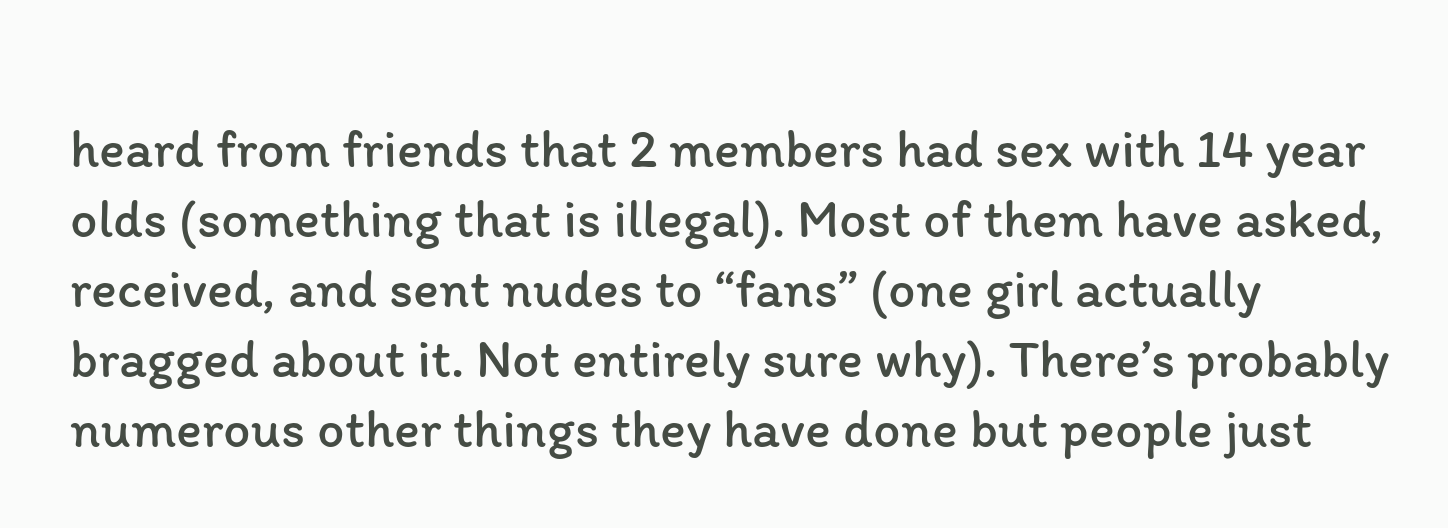heard from friends that 2 members had sex with 14 year olds (something that is illegal). Most of them have asked, received, and sent nudes to “fans” (one girl actually bragged about it. Not entirely sure why). There’s probably numerous other things they have done but people just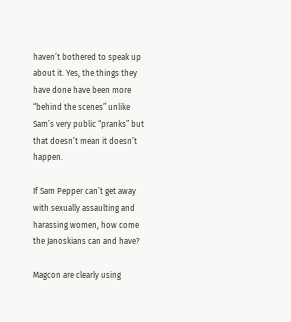haven’t bothered to speak up about it. Yes, the things they have done have been more “behind the scenes” unlike Sam’s very public “pranks” but that doesn’t mean it doesn’t happen.

If Sam Pepper can’t get away with sexually assaulting and harassing women, how come the Janoskians can and have?

Magcon are clearly using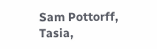Sam Pottorff, Tasia,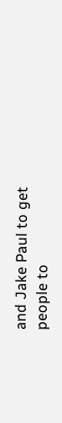and Jake Paul to get people to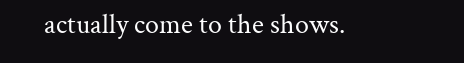actually come to the shows.